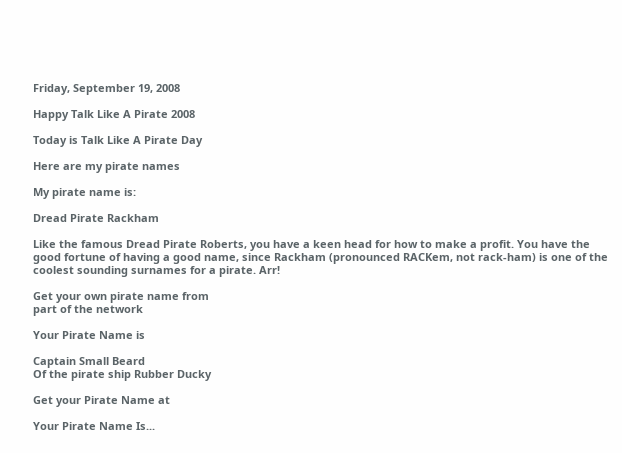Friday, September 19, 2008

Happy Talk Like A Pirate 2008

Today is Talk Like A Pirate Day

Here are my pirate names

My pirate name is:

Dread Pirate Rackham

Like the famous Dread Pirate Roberts, you have a keen head for how to make a profit. You have the good fortune of having a good name, since Rackham (pronounced RACKem, not rack-ham) is one of the coolest sounding surnames for a pirate. Arr!

Get your own pirate name from
part of the network

Your Pirate Name is

Captain Small Beard
Of the pirate ship Rubber Ducky

Get your Pirate Name at

Your Pirate Name Is...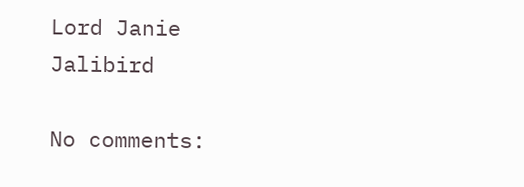Lord Janie Jalibird

No comments: